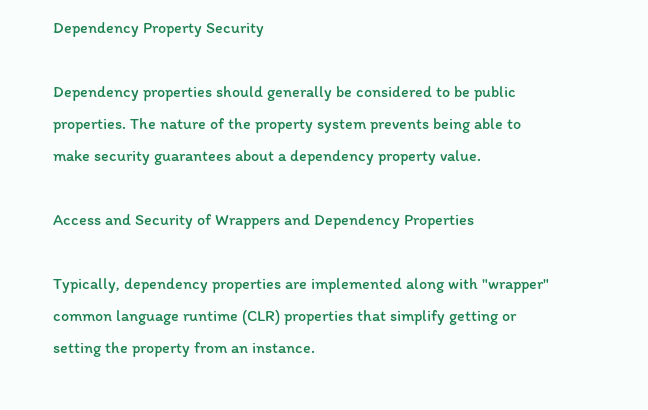Dependency Property Security

Dependency properties should generally be considered to be public properties. The nature of the property system prevents being able to make security guarantees about a dependency property value.

Access and Security of Wrappers and Dependency Properties

Typically, dependency properties are implemented along with "wrapper" common language runtime (CLR) properties that simplify getting or setting the property from an instance.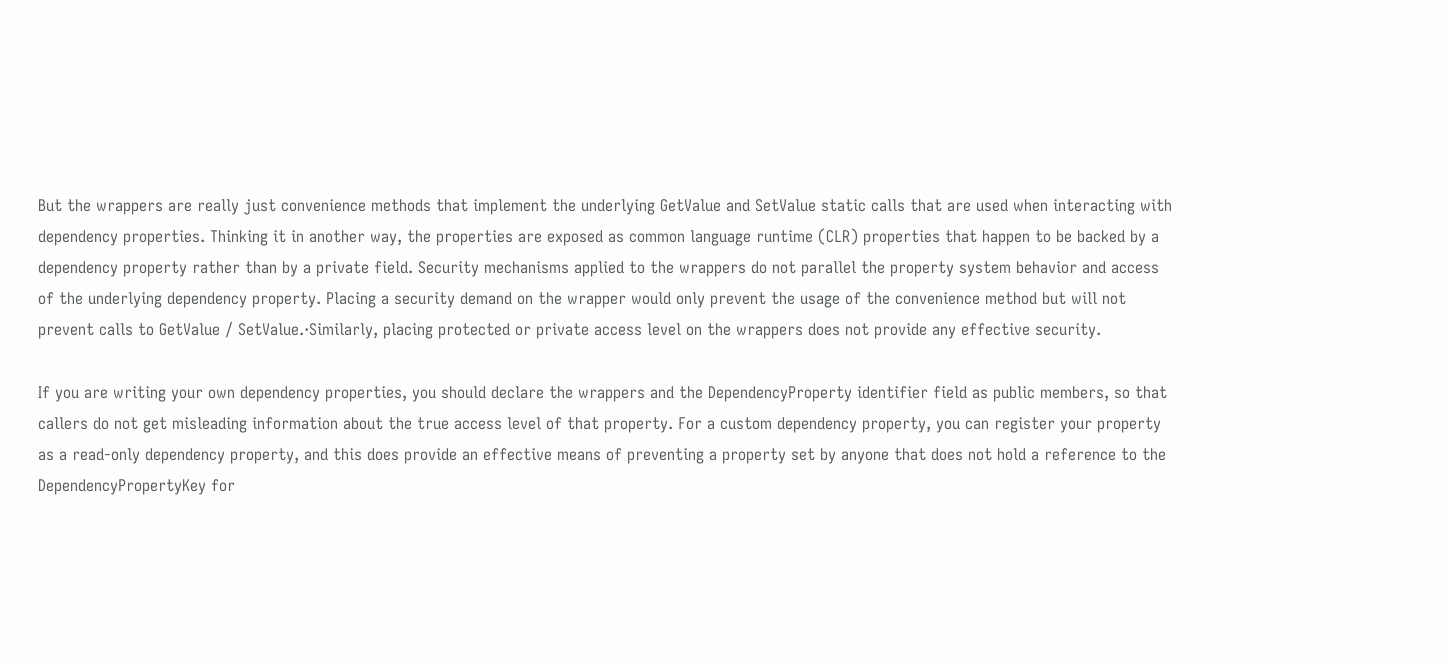But the wrappers are really just convenience methods that implement the underlying GetValue and SetValue static calls that are used when interacting with dependency properties. Thinking it in another way, the properties are exposed as common language runtime (CLR) properties that happen to be backed by a dependency property rather than by a private field. Security mechanisms applied to the wrappers do not parallel the property system behavior and access of the underlying dependency property. Placing a security demand on the wrapper would only prevent the usage of the convenience method but will not prevent calls to GetValue / SetValue.·Similarly, placing protected or private access level on the wrappers does not provide any effective security.

If you are writing your own dependency properties, you should declare the wrappers and the DependencyProperty identifier field as public members, so that callers do not get misleading information about the true access level of that property. For a custom dependency property, you can register your property as a read-only dependency property, and this does provide an effective means of preventing a property set by anyone that does not hold a reference to the DependencyPropertyKey for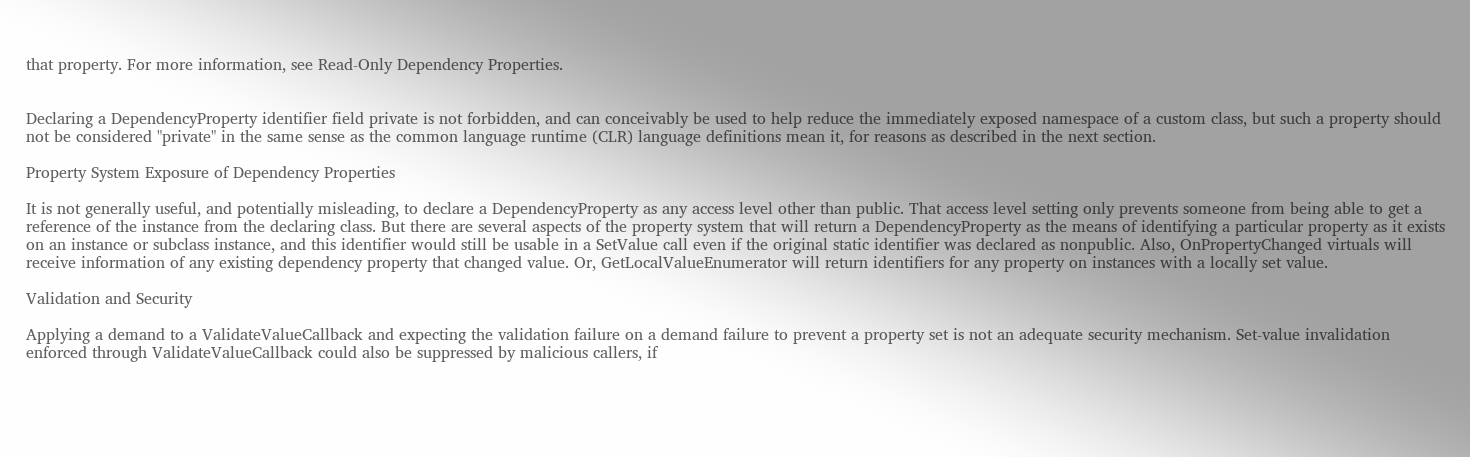that property. For more information, see Read-Only Dependency Properties.


Declaring a DependencyProperty identifier field private is not forbidden, and can conceivably be used to help reduce the immediately exposed namespace of a custom class, but such a property should not be considered "private" in the same sense as the common language runtime (CLR) language definitions mean it, for reasons as described in the next section.

Property System Exposure of Dependency Properties

It is not generally useful, and potentially misleading, to declare a DependencyProperty as any access level other than public. That access level setting only prevents someone from being able to get a reference of the instance from the declaring class. But there are several aspects of the property system that will return a DependencyProperty as the means of identifying a particular property as it exists on an instance or subclass instance, and this identifier would still be usable in a SetValue call even if the original static identifier was declared as nonpublic. Also, OnPropertyChanged virtuals will receive information of any existing dependency property that changed value. Or, GetLocalValueEnumerator will return identifiers for any property on instances with a locally set value.

Validation and Security

Applying a demand to a ValidateValueCallback and expecting the validation failure on a demand failure to prevent a property set is not an adequate security mechanism. Set-value invalidation enforced through ValidateValueCallback could also be suppressed by malicious callers, if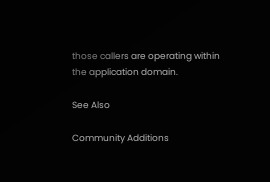those callers are operating within the application domain.

See Also

Community Additions